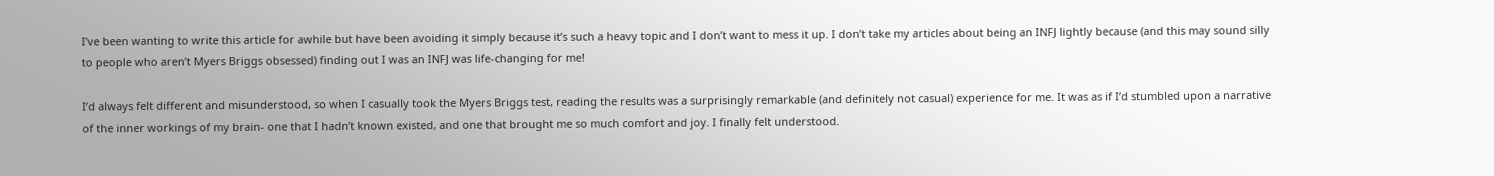I’ve been wanting to write this article for awhile but have been avoiding it simply because it’s such a heavy topic and I don’t want to mess it up. I don’t take my articles about being an INFJ lightly because (and this may sound silly to people who aren’t Myers Briggs obsessed) finding out I was an INFJ was life-changing for me!

I’d always felt different and misunderstood, so when I casually took the Myers Briggs test, reading the results was a surprisingly remarkable (and definitely not casual) experience for me. It was as if I’d stumbled upon a narrative of the inner workings of my brain- one that I hadn’t known existed, and one that brought me so much comfort and joy. I finally felt understood.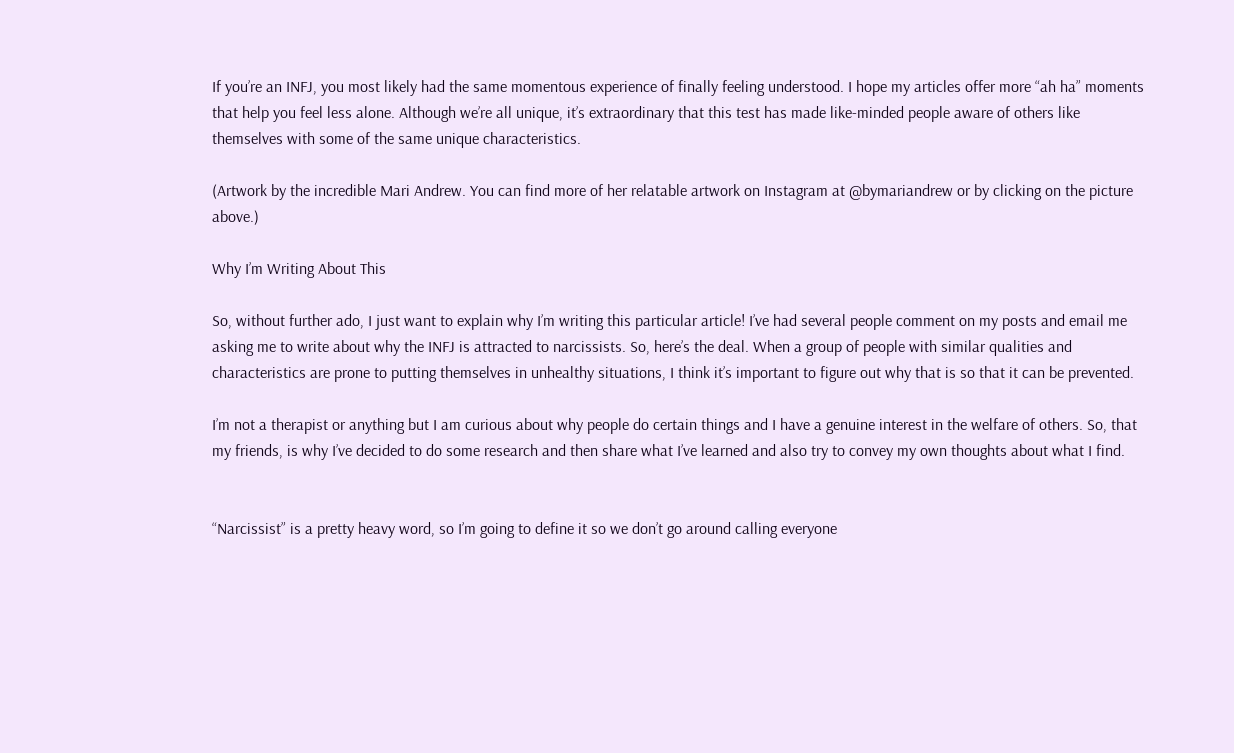If you’re an INFJ, you most likely had the same momentous experience of finally feeling understood. I hope my articles offer more “ah ha” moments that help you feel less alone. Although we’re all unique, it’s extraordinary that this test has made like-minded people aware of others like themselves with some of the same unique characteristics.

(Artwork by the incredible Mari Andrew. You can find more of her relatable artwork on Instagram at @bymariandrew or by clicking on the picture above.)

Why I’m Writing About This

So, without further ado, I just want to explain why I’m writing this particular article! I’ve had several people comment on my posts and email me asking me to write about why the INFJ is attracted to narcissists. So, here’s the deal. When a group of people with similar qualities and characteristics are prone to putting themselves in unhealthy situations, I think it’s important to figure out why that is so that it can be prevented.

I’m not a therapist or anything but I am curious about why people do certain things and I have a genuine interest in the welfare of others. So, that my friends, is why I’ve decided to do some research and then share what I’ve learned and also try to convey my own thoughts about what I find.


“Narcissist” is a pretty heavy word, so I’m going to define it so we don’t go around calling everyone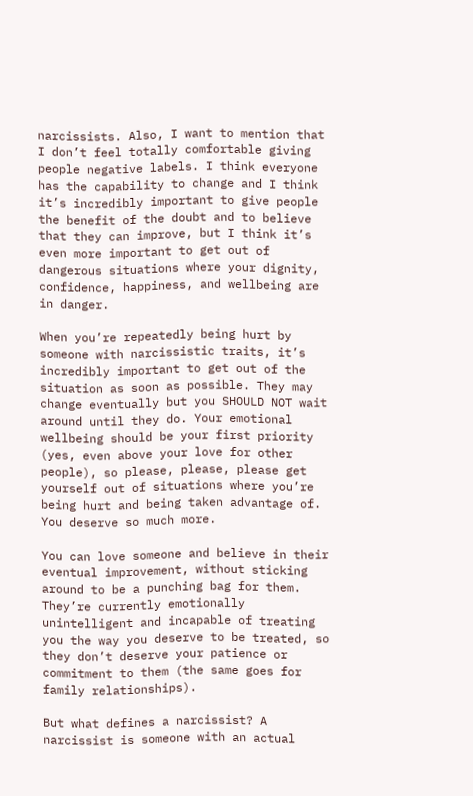narcissists. Also, I want to mention that I don’t feel totally comfortable giving people negative labels. I think everyone has the capability to change and I think it’s incredibly important to give people the benefit of the doubt and to believe that they can improve, but I think it’s even more important to get out of dangerous situations where your dignity, confidence, happiness, and wellbeing are in danger.

When you’re repeatedly being hurt by someone with narcissistic traits, it’s incredibly important to get out of the situation as soon as possible. They may change eventually but you SHOULD NOT wait around until they do. Your emotional wellbeing should be your first priority (yes, even above your love for other people), so please, please, please get yourself out of situations where you’re being hurt and being taken advantage of. You deserve so much more.

You can love someone and believe in their eventual improvement, without sticking around to be a punching bag for them. They’re currently emotionally unintelligent and incapable of treating you the way you deserve to be treated, so they don’t deserve your patience or commitment to them (the same goes for family relationships).

But what defines a narcissist? A narcissist is someone with an actual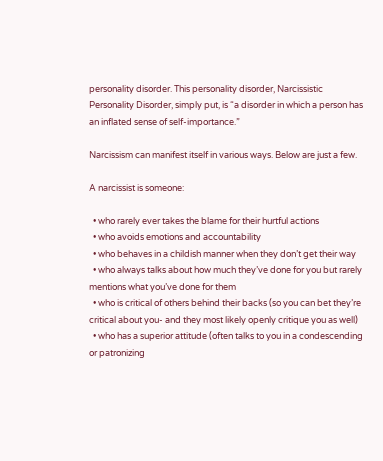personality disorder. This personality disorder, Narcissistic Personality Disorder, simply put, is “a disorder in which a person has an inflated sense of self-importance.”

Narcissism can manifest itself in various ways. Below are just a few.

A narcissist is someone:

  • who rarely ever takes the blame for their hurtful actions
  • who avoids emotions and accountability
  • who behaves in a childish manner when they don’t get their way
  • who always talks about how much they’ve done for you but rarely mentions what you’ve done for them
  • who is critical of others behind their backs (so you can bet they’re critical about you- and they most likely openly critique you as well)
  • who has a superior attitude (often talks to you in a condescending or patronizing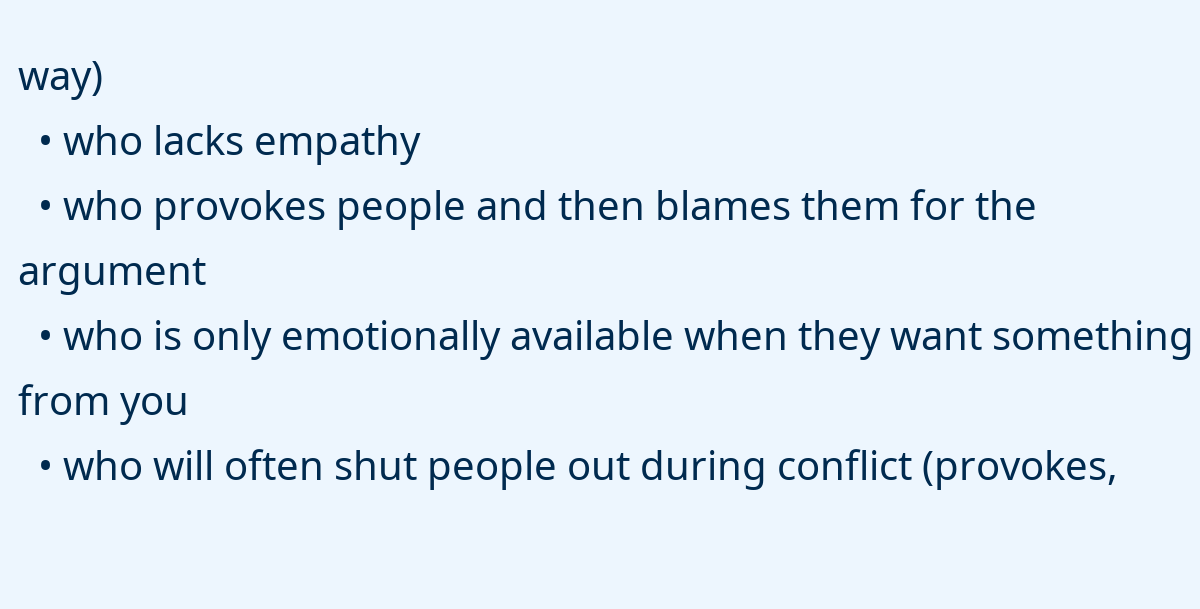way)
  • who lacks empathy
  • who provokes people and then blames them for the argument
  • who is only emotionally available when they want something from you
  • who will often shut people out during conflict (provokes,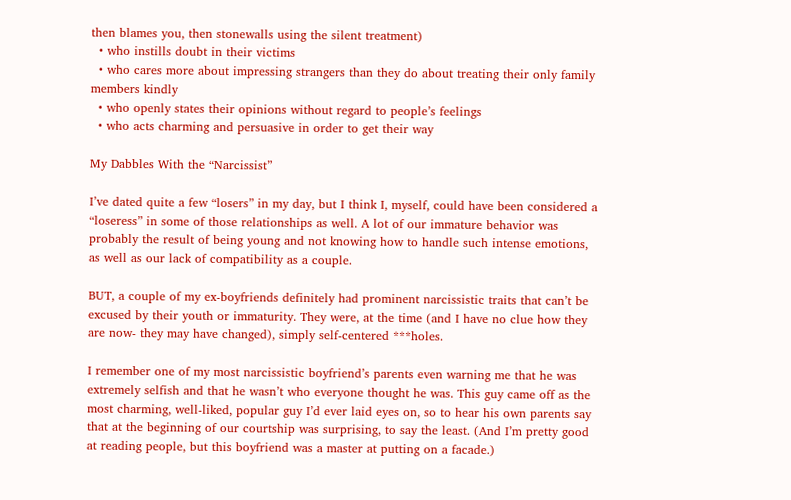then blames you, then stonewalls using the silent treatment)
  • who instills doubt in their victims
  • who cares more about impressing strangers than they do about treating their only family members kindly
  • who openly states their opinions without regard to people’s feelings
  • who acts charming and persuasive in order to get their way

My Dabbles With the “Narcissist”

I’ve dated quite a few “losers” in my day, but I think I, myself, could have been considered a “loseress” in some of those relationships as well. A lot of our immature behavior was probably the result of being young and not knowing how to handle such intense emotions, as well as our lack of compatibility as a couple.

BUT, a couple of my ex-boyfriends definitely had prominent narcissistic traits that can’t be excused by their youth or immaturity. They were, at the time (and I have no clue how they are now- they may have changed), simply self-centered ***holes.

I remember one of my most narcissistic boyfriend’s parents even warning me that he was extremely selfish and that he wasn’t who everyone thought he was. This guy came off as the most charming, well-liked, popular guy I’d ever laid eyes on, so to hear his own parents say that at the beginning of our courtship was surprising, to say the least. (And I’m pretty good at reading people, but this boyfriend was a master at putting on a facade.)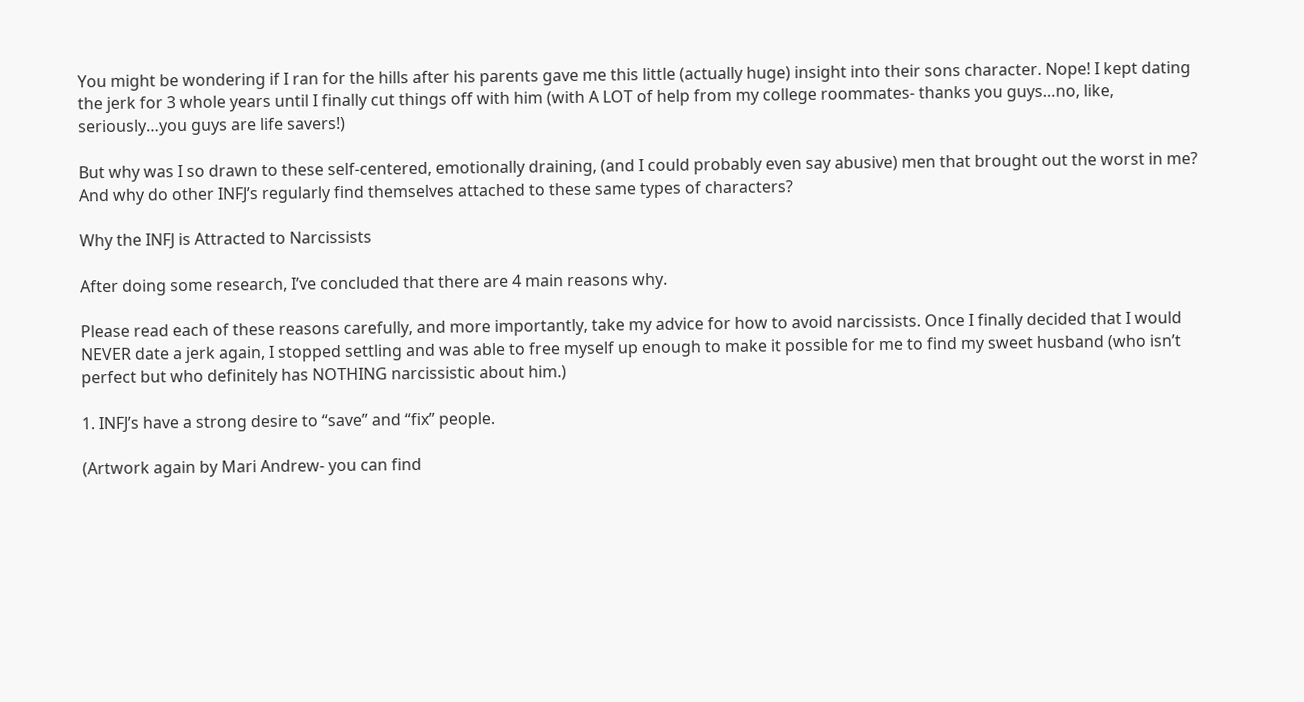You might be wondering if I ran for the hills after his parents gave me this little (actually huge) insight into their sons character. Nope! I kept dating the jerk for 3 whole years until I finally cut things off with him (with A LOT of help from my college roommates- thanks you guys…no, like, seriously…you guys are life savers!)

But why was I so drawn to these self-centered, emotionally draining, (and I could probably even say abusive) men that brought out the worst in me? And why do other INFJ’s regularly find themselves attached to these same types of characters?

Why the INFJ is Attracted to Narcissists

After doing some research, I’ve concluded that there are 4 main reasons why.

Please read each of these reasons carefully, and more importantly, take my advice for how to avoid narcissists. Once I finally decided that I would NEVER date a jerk again, I stopped settling and was able to free myself up enough to make it possible for me to find my sweet husband (who isn’t perfect but who definitely has NOTHING narcissistic about him.)

1. INFJ’s have a strong desire to “save” and “fix” people.

(Artwork again by Mari Andrew- you can find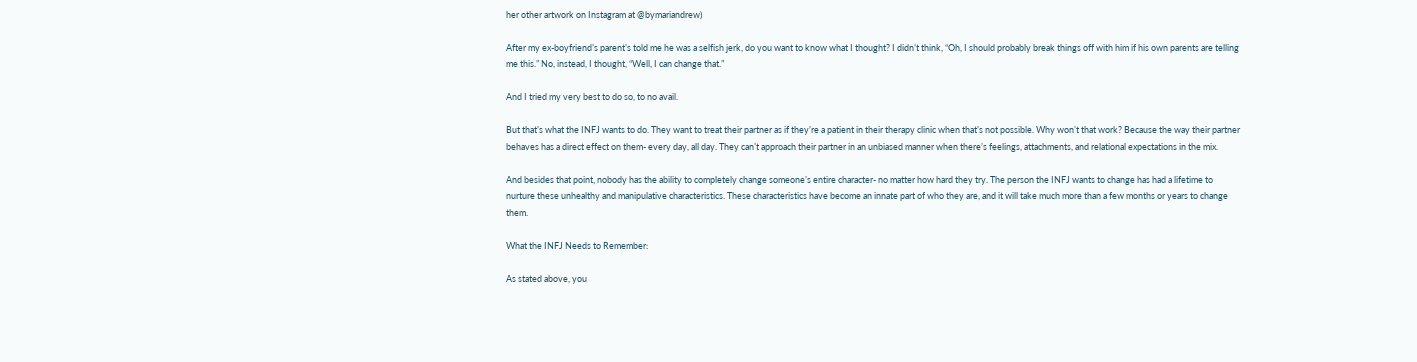her other artwork on Instagram at @bymariandrew)

After my ex-boyfriend’s parent’s told me he was a selfish jerk, do you want to know what I thought? I didn’t think, “Oh, I should probably break things off with him if his own parents are telling me this.” No, instead, I thought, “Well, I can change that.”

And I tried my very best to do so, to no avail.

But that’s what the INFJ wants to do. They want to treat their partner as if they’re a patient in their therapy clinic when that’s not possible. Why won’t that work? Because the way their partner behaves has a direct effect on them- every day, all day. They can’t approach their partner in an unbiased manner when there’s feelings, attachments, and relational expectations in the mix.

And besides that point, nobody has the ability to completely change someone’s entire character- no matter how hard they try. The person the INFJ wants to change has had a lifetime to nurture these unhealthy and manipulative characteristics. These characteristics have become an innate part of who they are, and it will take much more than a few months or years to change them.

What the INFJ Needs to Remember:

As stated above, you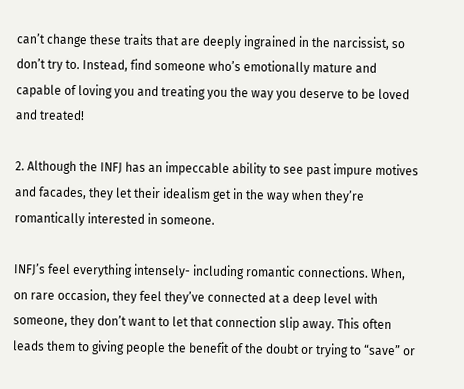can’t change these traits that are deeply ingrained in the narcissist, so don’t try to. Instead, find someone who’s emotionally mature and capable of loving you and treating you the way you deserve to be loved and treated!

2. Although the INFJ has an impeccable ability to see past impure motives and facades, they let their idealism get in the way when they’re romantically interested in someone.

INFJ’s feel everything intensely- including romantic connections. When, on rare occasion, they feel they’ve connected at a deep level with someone, they don’t want to let that connection slip away. This often leads them to giving people the benefit of the doubt or trying to “save” or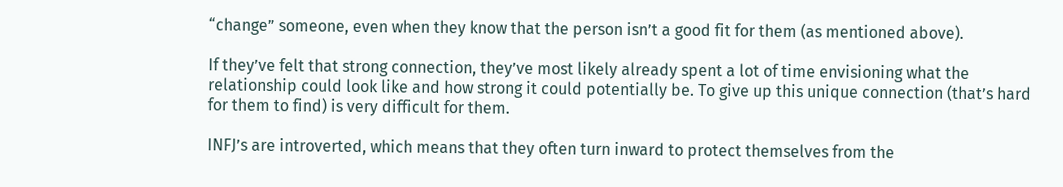“change” someone, even when they know that the person isn’t a good fit for them (as mentioned above).

If they’ve felt that strong connection, they’ve most likely already spent a lot of time envisioning what the relationship could look like and how strong it could potentially be. To give up this unique connection (that’s hard for them to find) is very difficult for them.

INFJ’s are introverted, which means that they often turn inward to protect themselves from the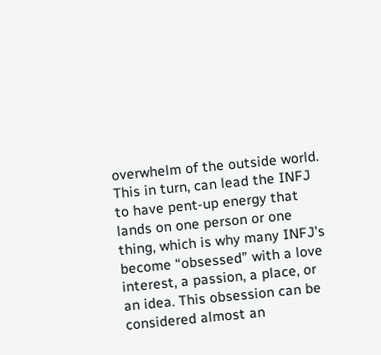overwhelm of the outside world. This in turn, can lead the INFJ to have pent-up energy that lands on one person or one thing, which is why many INFJ’s become “obsessed” with a love interest, a passion, a place, or an idea. This obsession can be considered almost an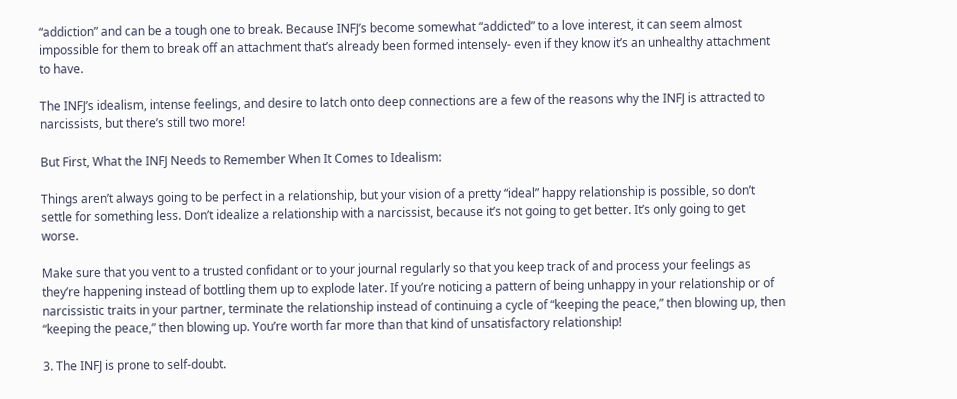“addiction” and can be a tough one to break. Because INFJ’s become somewhat “addicted” to a love interest, it can seem almost impossible for them to break off an attachment that’s already been formed intensely- even if they know it’s an unhealthy attachment to have.

The INFJ’s idealism, intense feelings, and desire to latch onto deep connections are a few of the reasons why the INFJ is attracted to narcissists, but there’s still two more!

But First, What the INFJ Needs to Remember When It Comes to Idealism:

Things aren’t always going to be perfect in a relationship, but your vision of a pretty “ideal” happy relationship is possible, so don’t settle for something less. Don’t idealize a relationship with a narcissist, because it’s not going to get better. It’s only going to get worse.

Make sure that you vent to a trusted confidant or to your journal regularly so that you keep track of and process your feelings as they’re happening instead of bottling them up to explode later. If you’re noticing a pattern of being unhappy in your relationship or of narcissistic traits in your partner, terminate the relationship instead of continuing a cycle of “keeping the peace,” then blowing up, then “keeping the peace,” then blowing up. You’re worth far more than that kind of unsatisfactory relationship!

3. The INFJ is prone to self-doubt.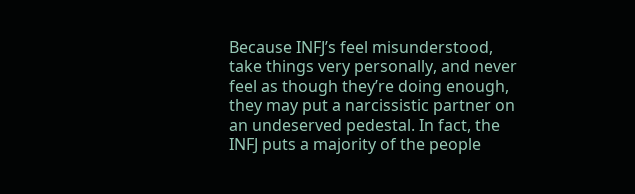Because INFJ’s feel misunderstood, take things very personally, and never feel as though they’re doing enough, they may put a narcissistic partner on an undeserved pedestal. In fact, the INFJ puts a majority of the people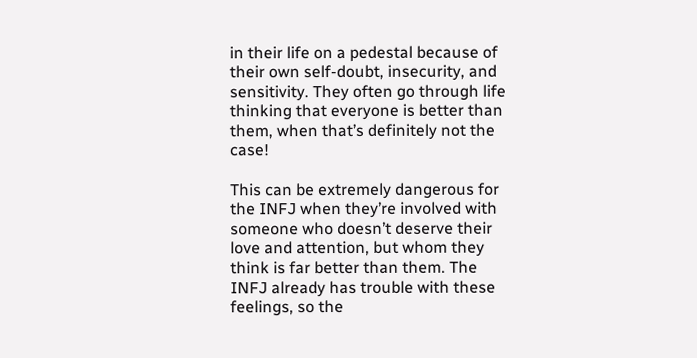in their life on a pedestal because of their own self-doubt, insecurity, and sensitivity. They often go through life thinking that everyone is better than them, when that’s definitely not the case!

This can be extremely dangerous for the INFJ when they’re involved with someone who doesn’t deserve their love and attention, but whom they think is far better than them. The INFJ already has trouble with these feelings, so the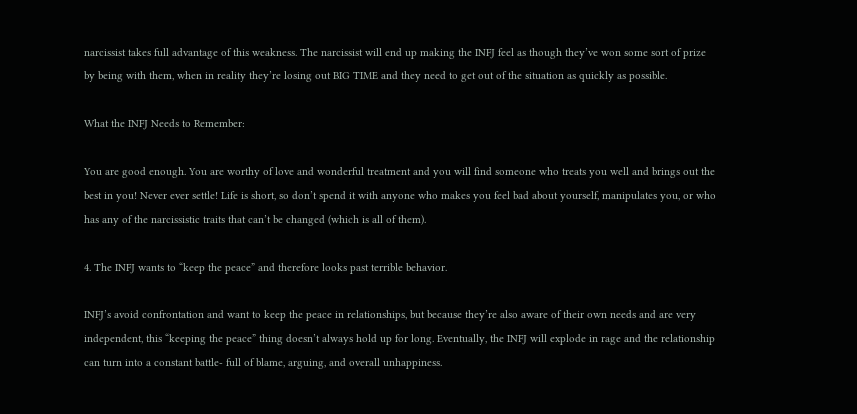narcissist takes full advantage of this weakness. The narcissist will end up making the INFJ feel as though they’ve won some sort of prize by being with them, when in reality they’re losing out BIG TIME and they need to get out of the situation as quickly as possible.

What the INFJ Needs to Remember:

You are good enough. You are worthy of love and wonderful treatment and you will find someone who treats you well and brings out the best in you! Never ever settle! Life is short, so don’t spend it with anyone who makes you feel bad about yourself, manipulates you, or who has any of the narcissistic traits that can’t be changed (which is all of them).

4. The INFJ wants to “keep the peace” and therefore looks past terrible behavior.

INFJ’s avoid confrontation and want to keep the peace in relationships, but because they’re also aware of their own needs and are very independent, this “keeping the peace” thing doesn’t always hold up for long. Eventually, the INFJ will explode in rage and the relationship can turn into a constant battle- full of blame, arguing, and overall unhappiness.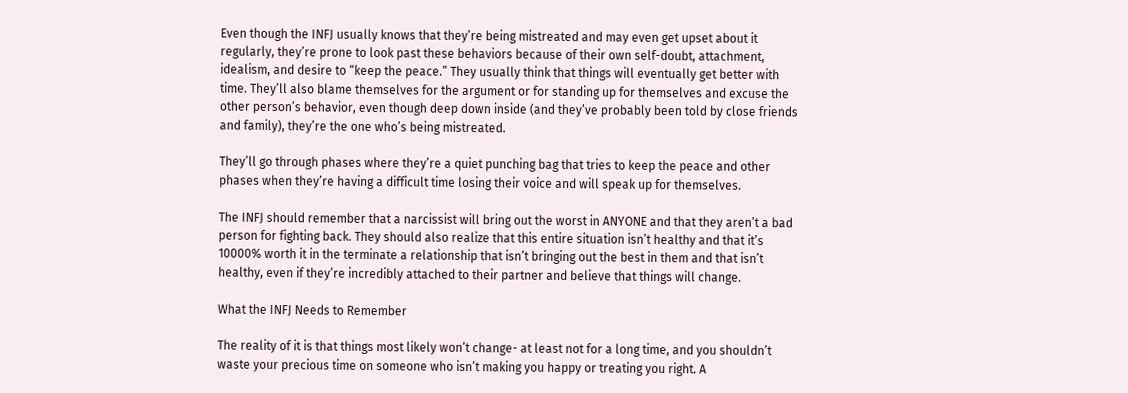Even though the INFJ usually knows that they’re being mistreated and may even get upset about it regularly, they’re prone to look past these behaviors because of their own self-doubt, attachment, idealism, and desire to “keep the peace.” They usually think that things will eventually get better with time. They’ll also blame themselves for the argument or for standing up for themselves and excuse the other person’s behavior, even though deep down inside (and they’ve probably been told by close friends and family), they’re the one who’s being mistreated.

They’ll go through phases where they’re a quiet punching bag that tries to keep the peace and other phases when they’re having a difficult time losing their voice and will speak up for themselves.

The INFJ should remember that a narcissist will bring out the worst in ANYONE and that they aren’t a bad person for fighting back. They should also realize that this entire situation isn’t healthy and that it’s 10000% worth it in the terminate a relationship that isn’t bringing out the best in them and that isn’t healthy, even if they’re incredibly attached to their partner and believe that things will change.

What the INFJ Needs to Remember

The reality of it is that things most likely won’t change- at least not for a long time, and you shouldn’t waste your precious time on someone who isn’t making you happy or treating you right. A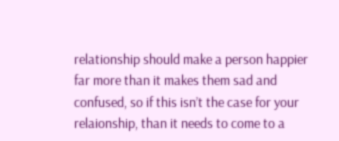relationship should make a person happier far more than it makes them sad and confused, so if this isn’t the case for your relaionship, than it needs to come to a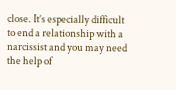close. It’s especially difficult to end a relationship with a narcissist and you may need the help of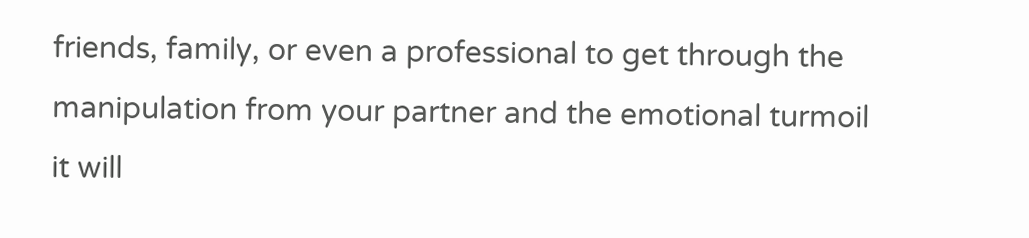friends, family, or even a professional to get through the manipulation from your partner and the emotional turmoil it will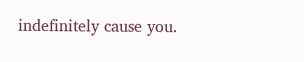indefinitely cause you.